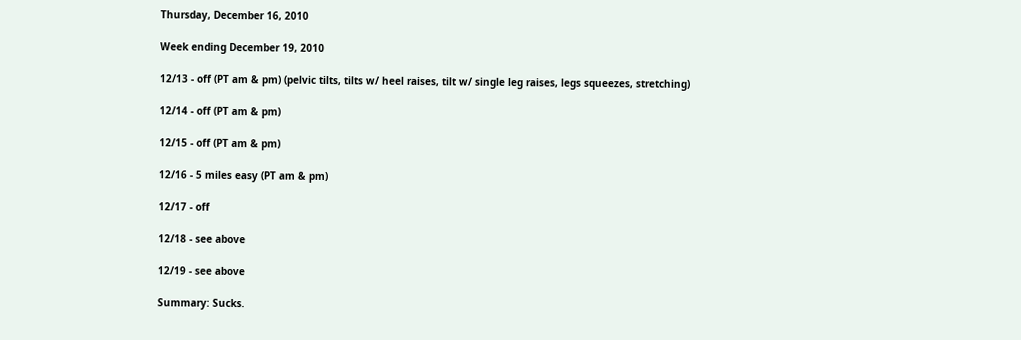Thursday, December 16, 2010

Week ending December 19, 2010

12/13 - off (PT am & pm) (pelvic tilts, tilts w/ heel raises, tilt w/ single leg raises, legs squeezes, stretching)

12/14 - off (PT am & pm)

12/15 - off (PT am & pm)

12/16 - 5 miles easy (PT am & pm)

12/17 - off

12/18 - see above

12/19 - see above

Summary: Sucks.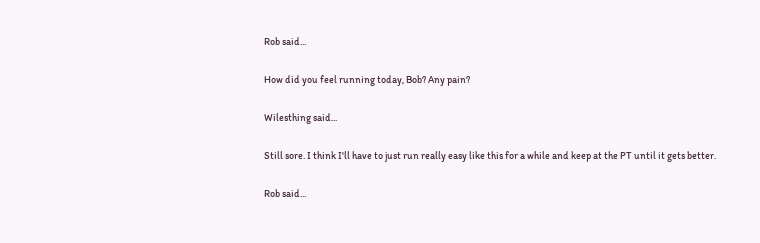Rob said...

How did you feel running today, Bob? Any pain?

Wilesthing said...

Still sore. I think I'll have to just run really easy like this for a while and keep at the PT until it gets better.

Rob said...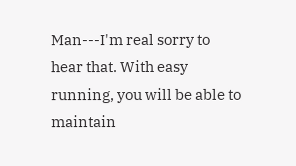Man---I'm real sorry to hear that. With easy running, you will be able to maintain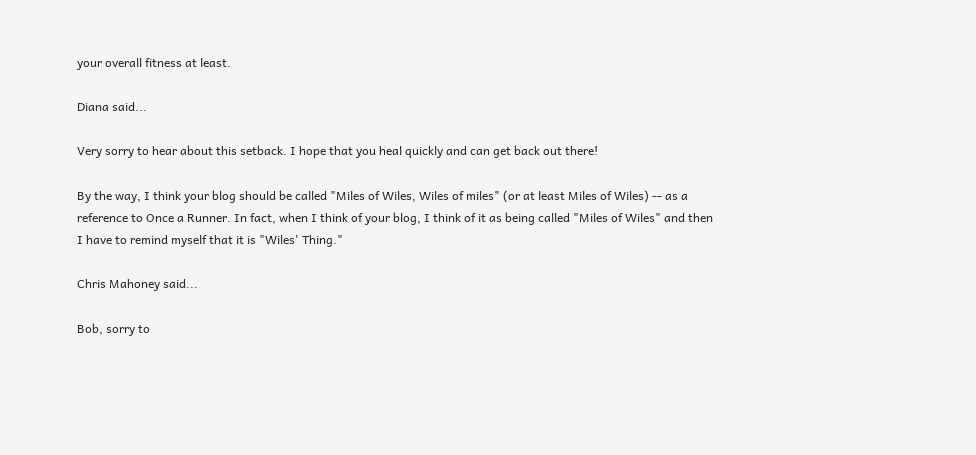your overall fitness at least.

Diana said...

Very sorry to hear about this setback. I hope that you heal quickly and can get back out there!

By the way, I think your blog should be called "Miles of Wiles, Wiles of miles" (or at least Miles of Wiles) -- as a reference to Once a Runner. In fact, when I think of your blog, I think of it as being called "Miles of Wiles" and then I have to remind myself that it is "Wiles' Thing."

Chris Mahoney said...

Bob, sorry to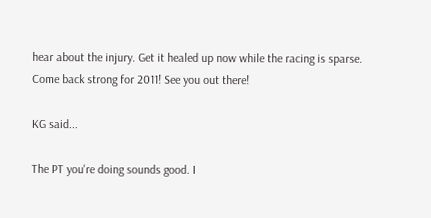hear about the injury. Get it healed up now while the racing is sparse. Come back strong for 2011! See you out there!

KG said...

The PT you're doing sounds good. I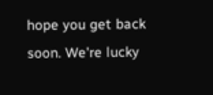hope you get back soon. We're lucky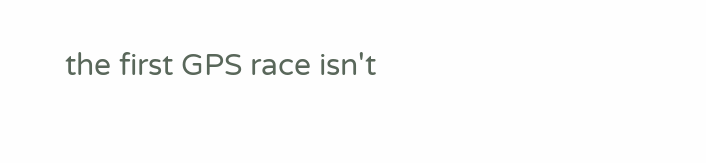the first GPS race isn't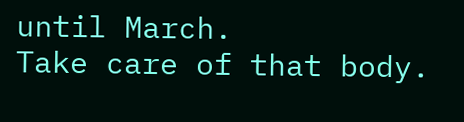until March.
Take care of that body.